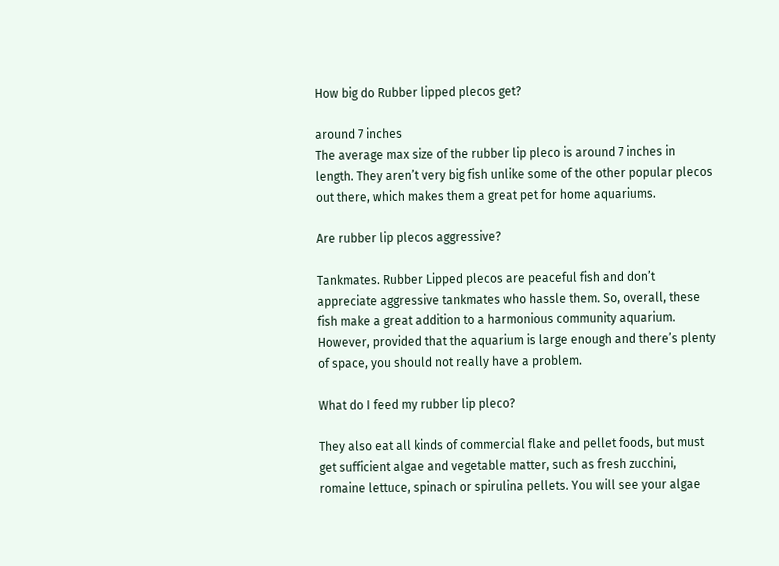How big do Rubber lipped plecos get?

around 7 inches
The average max size of the rubber lip pleco is around 7 inches in length. They aren’t very big fish unlike some of the other popular plecos out there, which makes them a great pet for home aquariums.

Are rubber lip plecos aggressive?

Tankmates. Rubber Lipped plecos are peaceful fish and don’t appreciate aggressive tankmates who hassle them. So, overall, these fish make a great addition to a harmonious community aquarium. However, provided that the aquarium is large enough and there’s plenty of space, you should not really have a problem.

What do I feed my rubber lip pleco?

They also eat all kinds of commercial flake and pellet foods, but must get sufficient algae and vegetable matter, such as fresh zucchini, romaine lettuce, spinach or spirulina pellets. You will see your algae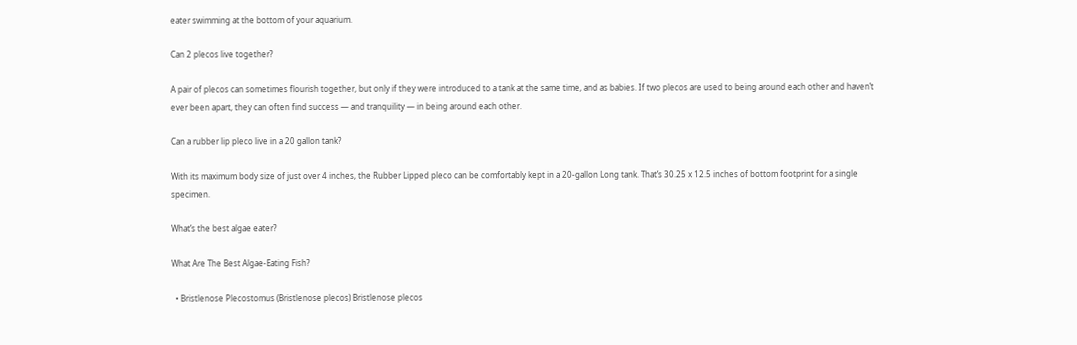eater swimming at the bottom of your aquarium.

Can 2 plecos live together?

A pair of plecos can sometimes flourish together, but only if they were introduced to a tank at the same time, and as babies. If two plecos are used to being around each other and haven’t ever been apart, they can often find success — and tranquility — in being around each other.

Can a rubber lip pleco live in a 20 gallon tank?

With its maximum body size of just over 4 inches, the Rubber Lipped pleco can be comfortably kept in a 20-gallon Long tank. That’s 30.25 x 12.5 inches of bottom footprint for a single specimen.

What’s the best algae eater?

What Are The Best Algae-Eating Fish?

  • Bristlenose Plecostomus (Bristlenose plecos) Bristlenose plecos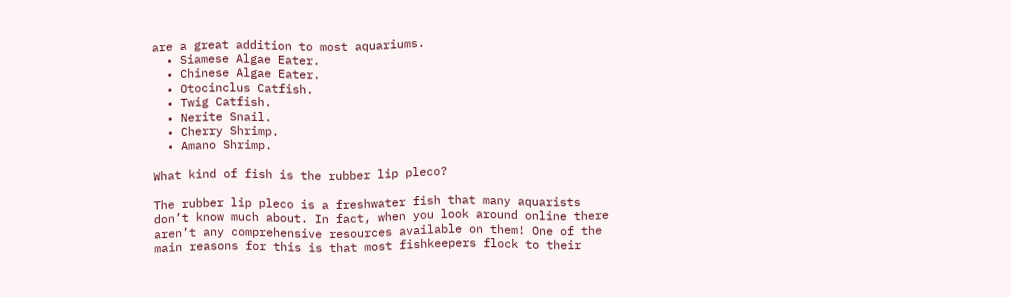are a great addition to most aquariums.
  • Siamese Algae Eater.
  • Chinese Algae Eater.
  • Otocinclus Catfish.
  • Twig Catfish.
  • Nerite Snail.
  • Cherry Shrimp.
  • Amano Shrimp.

What kind of fish is the rubber lip pleco?

The rubber lip pleco is a freshwater fish that many aquarists don’t know much about. In fact, when you look around online there aren’t any comprehensive resources available on them! One of the main reasons for this is that most fishkeepers flock to their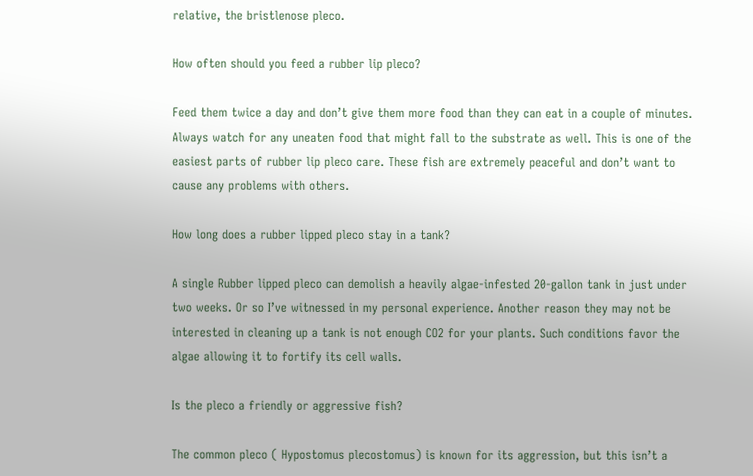relative, the bristlenose pleco.

How often should you feed a rubber lip pleco?

Feed them twice a day and don’t give them more food than they can eat in a couple of minutes. Always watch for any uneaten food that might fall to the substrate as well. This is one of the easiest parts of rubber lip pleco care. These fish are extremely peaceful and don’t want to cause any problems with others.

How long does a rubber lipped pleco stay in a tank?

A single Rubber lipped pleco can demolish a heavily algae-infested 20-gallon tank in just under two weeks. Or so I’ve witnessed in my personal experience. Another reason they may not be interested in cleaning up a tank is not enough CO2 for your plants. Such conditions favor the algae allowing it to fortify its cell walls.

Is the pleco a friendly or aggressive fish?

The common pleco ( Hypostomus plecostomus) is known for its aggression, but this isn’t a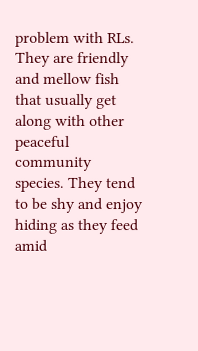problem with RLs. They are friendly and mellow fish that usually get along with other peaceful community species. They tend to be shy and enjoy hiding as they feed amid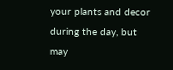your plants and decor during the day, but may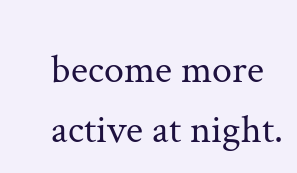become more active at night.